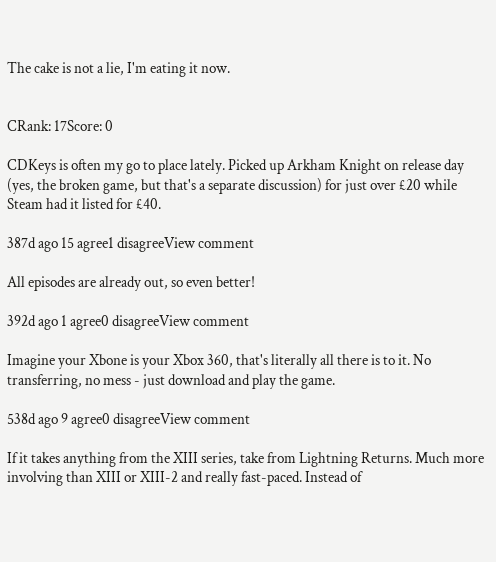The cake is not a lie, I'm eating it now.


CRank: 17Score: 0

CDKeys is often my go to place lately. Picked up Arkham Knight on release day (yes, the broken game, but that's a separate discussion) for just over £20 while Steam had it listed for £40.

387d ago 15 agree1 disagreeView comment

All episodes are already out, so even better!

392d ago 1 agree0 disagreeView comment

Imagine your Xbone is your Xbox 360, that's literally all there is to it. No transferring, no mess - just download and play the game.

538d ago 9 agree0 disagreeView comment

If it takes anything from the XIII series, take from Lightning Returns. Much more involving than XIII or XIII-2 and really fast-paced. Instead of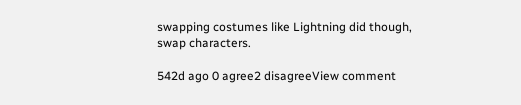swapping costumes like Lightning did though, swap characters.

542d ago 0 agree2 disagreeView comment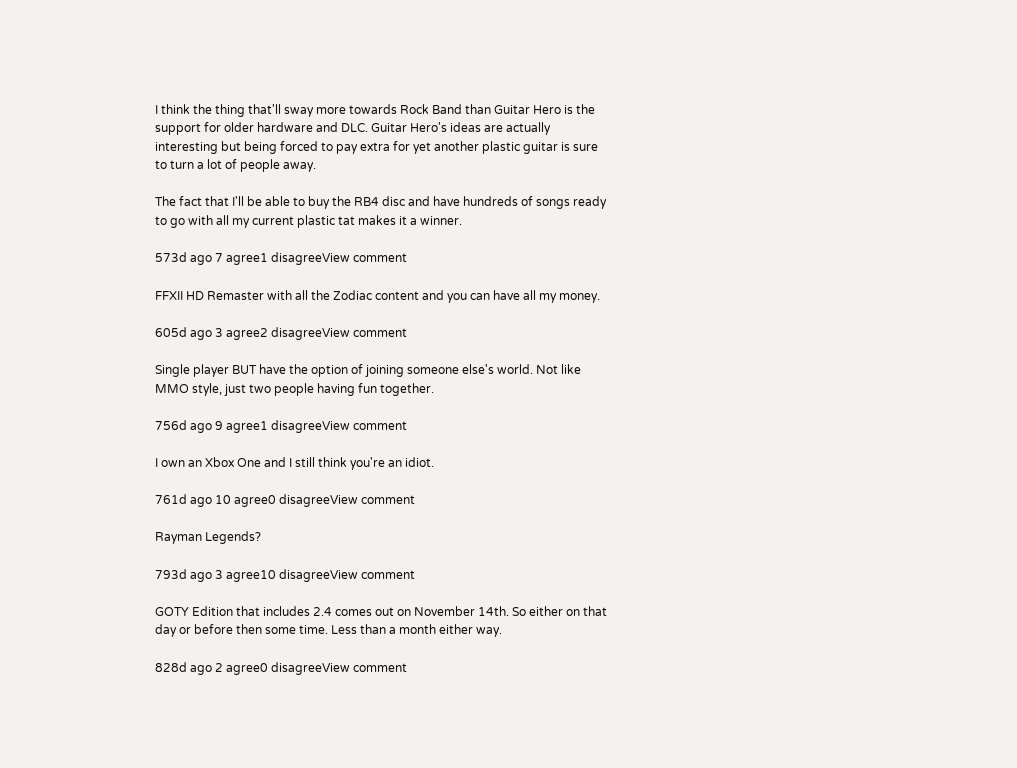I think the thing that'll sway more towards Rock Band than Guitar Hero is the support for older hardware and DLC. Guitar Hero's ideas are actually interesting but being forced to pay extra for yet another plastic guitar is sure to turn a lot of people away.

The fact that I'll be able to buy the RB4 disc and have hundreds of songs ready to go with all my current plastic tat makes it a winner.

573d ago 7 agree1 disagreeView comment

FFXII HD Remaster with all the Zodiac content and you can have all my money.

605d ago 3 agree2 disagreeView comment

Single player BUT have the option of joining someone else's world. Not like MMO style, just two people having fun together.

756d ago 9 agree1 disagreeView comment

I own an Xbox One and I still think you're an idiot.

761d ago 10 agree0 disagreeView comment

Rayman Legends?

793d ago 3 agree10 disagreeView comment

GOTY Edition that includes 2.4 comes out on November 14th. So either on that day or before then some time. Less than a month either way.

828d ago 2 agree0 disagreeView comment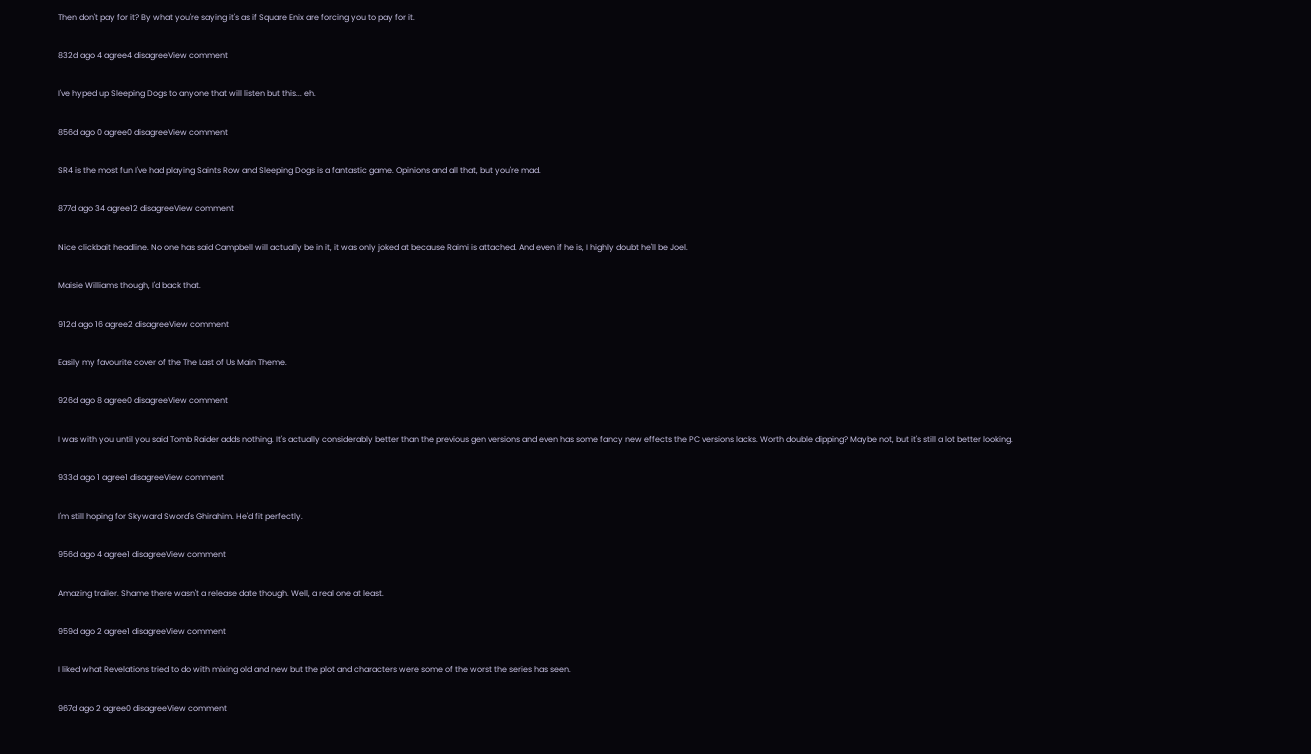Then don't pay for it? By what you're saying it's as if Square Enix are forcing you to pay for it.

832d ago 4 agree4 disagreeView comment

I've hyped up Sleeping Dogs to anyone that will listen but this... eh.

856d ago 0 agree0 disagreeView comment

SR4 is the most fun I've had playing Saints Row and Sleeping Dogs is a fantastic game. Opinions and all that, but you're mad.

877d ago 34 agree12 disagreeView comment

Nice clickbait headline. No one has said Campbell will actually be in it, it was only joked at because Raimi is attached. And even if he is, I highly doubt he'll be Joel.

Maisie Williams though, I'd back that.

912d ago 16 agree2 disagreeView comment

Easily my favourite cover of the The Last of Us Main Theme.

926d ago 8 agree0 disagreeView comment

I was with you until you said Tomb Raider adds nothing. It's actually considerably better than the previous gen versions and even has some fancy new effects the PC versions lacks. Worth double dipping? Maybe not, but it's still a lot better looking.

933d ago 1 agree1 disagreeView comment

I'm still hoping for Skyward Sword's Ghirahim. He'd fit perfectly.

956d ago 4 agree1 disagreeView comment

Amazing trailer. Shame there wasn't a release date though. Well, a real one at least.

959d ago 2 agree1 disagreeView comment

I liked what Revelations tried to do with mixing old and new but the plot and characters were some of the worst the series has seen.

967d ago 2 agree0 disagreeView comment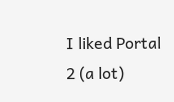I liked Portal 2 (a lot)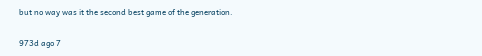but no way was it the second best game of the generation.

973d ago 7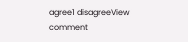agree1 disagreeView comment